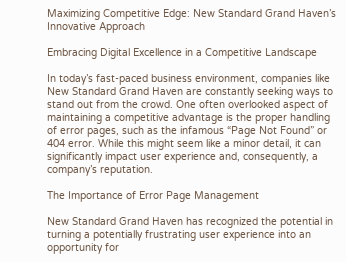Maximizing Competitive Edge: New Standard Grand Haven’s Innovative Approach

Embracing Digital Excellence in a Competitive Landscape

In today’s fast-paced business environment, companies like New Standard Grand Haven are constantly seeking ways to stand out from the crowd. One often overlooked aspect of maintaining a competitive advantage is the proper handling of error pages, such as the infamous “Page Not Found” or 404 error. While this might seem like a minor detail, it can significantly impact user experience and, consequently, a company’s reputation.

The Importance of Error Page Management

New Standard Grand Haven has recognized the potential in turning a potentially frustrating user experience into an opportunity for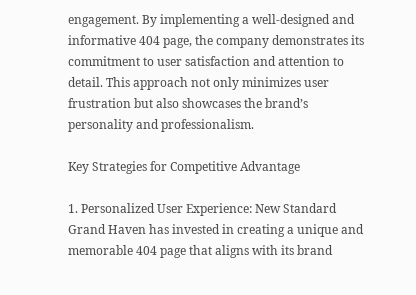engagement. By implementing a well-designed and informative 404 page, the company demonstrates its commitment to user satisfaction and attention to detail. This approach not only minimizes user frustration but also showcases the brand’s personality and professionalism.

Key Strategies for Competitive Advantage

1. Personalized User Experience: New Standard Grand Haven has invested in creating a unique and memorable 404 page that aligns with its brand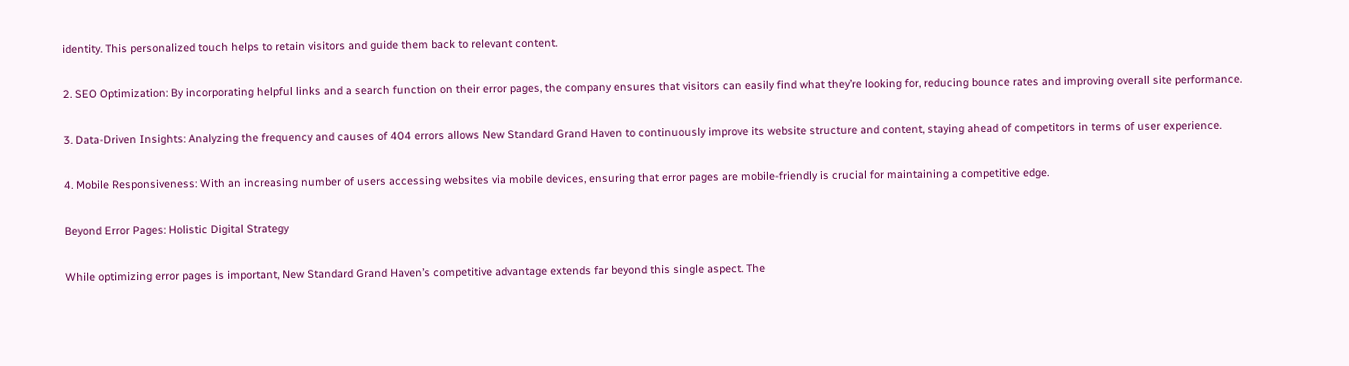identity. This personalized touch helps to retain visitors and guide them back to relevant content.

2. SEO Optimization: By incorporating helpful links and a search function on their error pages, the company ensures that visitors can easily find what they’re looking for, reducing bounce rates and improving overall site performance.

3. Data-Driven Insights: Analyzing the frequency and causes of 404 errors allows New Standard Grand Haven to continuously improve its website structure and content, staying ahead of competitors in terms of user experience.

4. Mobile Responsiveness: With an increasing number of users accessing websites via mobile devices, ensuring that error pages are mobile-friendly is crucial for maintaining a competitive edge.

Beyond Error Pages: Holistic Digital Strategy

While optimizing error pages is important, New Standard Grand Haven’s competitive advantage extends far beyond this single aspect. The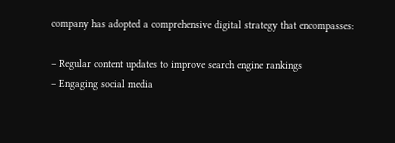company has adopted a comprehensive digital strategy that encompasses:

– Regular content updates to improve search engine rankings
– Engaging social media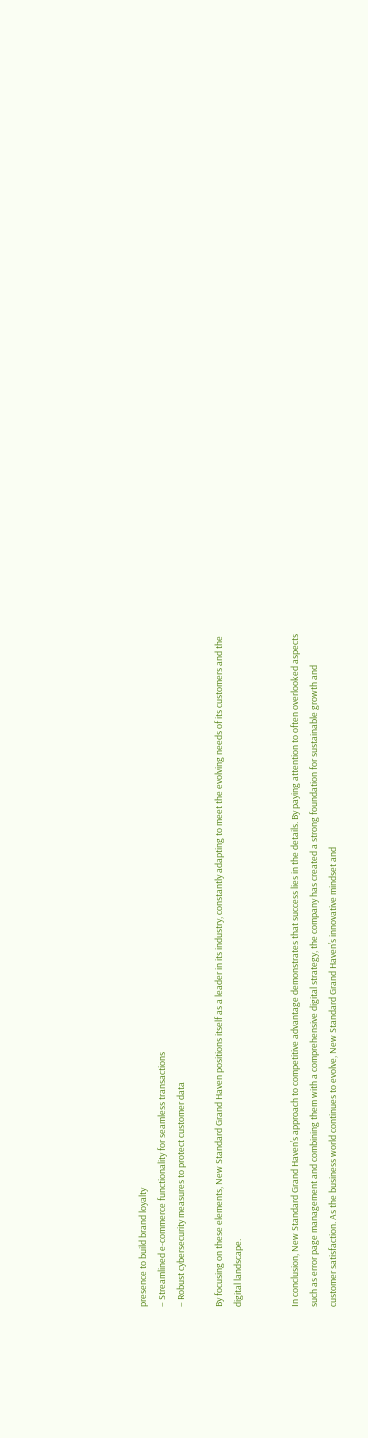presence to build brand loyalty
– Streamlined e-commerce functionality for seamless transactions
– Robust cybersecurity measures to protect customer data

By focusing on these elements, New Standard Grand Haven positions itself as a leader in its industry, constantly adapting to meet the evolving needs of its customers and the digital landscape.


In conclusion, New Standard Grand Haven’s approach to competitive advantage demonstrates that success lies in the details. By paying attention to often overlooked aspects such as error page management and combining them with a comprehensive digital strategy, the company has created a strong foundation for sustainable growth and customer satisfaction. As the business world continues to evolve, New Standard Grand Haven’s innovative mindset and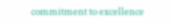commitment to excellence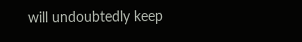will undoubtedly keep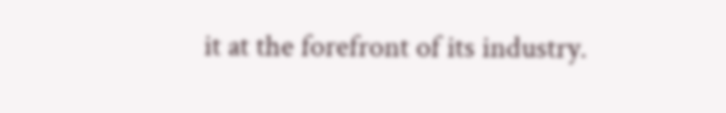it at the forefront of its industry.